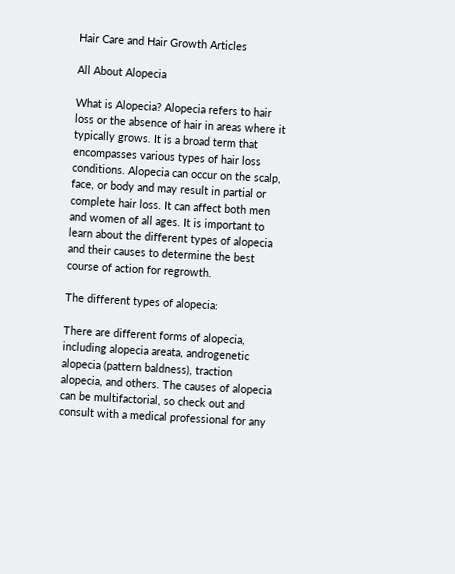Hair Care and Hair Growth Articles

All About Alopecia

What is Alopecia? Alopecia refers to hair loss or the absence of hair in areas where it typically grows. It is a broad term that encompasses various types of hair loss conditions. Alopecia can occur on the scalp, face, or body and may result in partial or complete hair loss. It can affect both men and women of all ages. It is important to learn about the different types of alopecia and their causes to determine the best course of action for regrowth.

The different types of alopecia:

There are different forms of alopecia, including alopecia areata, androgenetic alopecia (pattern baldness), traction alopecia, and others. The causes of alopecia can be multifactorial, so check out and consult with a medical professional for any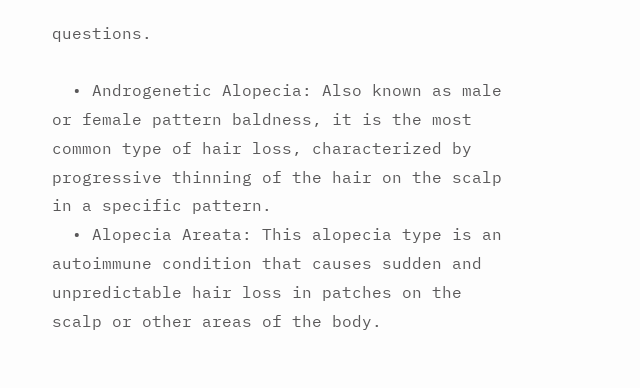questions.

  • Androgenetic Alopecia: Also known as male or female pattern baldness, it is the most common type of hair loss, characterized by progressive thinning of the hair on the scalp in a specific pattern.
  • Alopecia Areata: This alopecia type is an autoimmune condition that causes sudden and unpredictable hair loss in patches on the scalp or other areas of the body.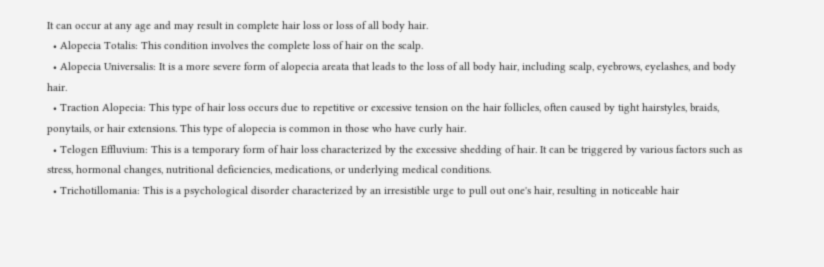It can occur at any age and may result in complete hair loss or loss of all body hair.
  • Alopecia Totalis: This condition involves the complete loss of hair on the scalp.
  • Alopecia Universalis: It is a more severe form of alopecia areata that leads to the loss of all body hair, including scalp, eyebrows, eyelashes, and body hair.
  • Traction Alopecia: This type of hair loss occurs due to repetitive or excessive tension on the hair follicles, often caused by tight hairstyles, braids, ponytails, or hair extensions. This type of alopecia is common in those who have curly hair.
  • Telogen Effluvium: This is a temporary form of hair loss characterized by the excessive shedding of hair. It can be triggered by various factors such as stress, hormonal changes, nutritional deficiencies, medications, or underlying medical conditions.
  • Trichotillomania: This is a psychological disorder characterized by an irresistible urge to pull out one's hair, resulting in noticeable hair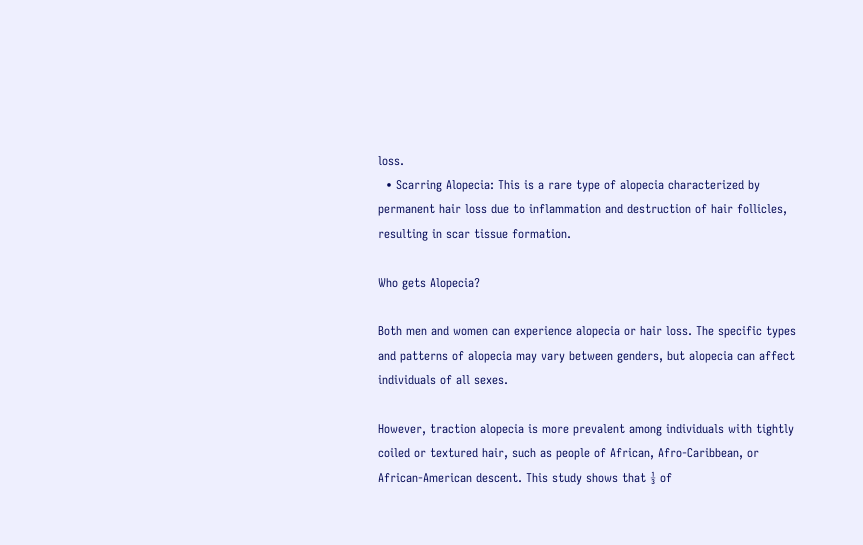loss.
  • Scarring Alopecia: This is a rare type of alopecia characterized by permanent hair loss due to inflammation and destruction of hair follicles, resulting in scar tissue formation.

Who gets Alopecia?

Both men and women can experience alopecia or hair loss. The specific types and patterns of alopecia may vary between genders, but alopecia can affect individuals of all sexes.

However, traction alopecia is more prevalent among individuals with tightly coiled or textured hair, such as people of African, Afro-Caribbean, or African-American descent. This study shows that ⅓ of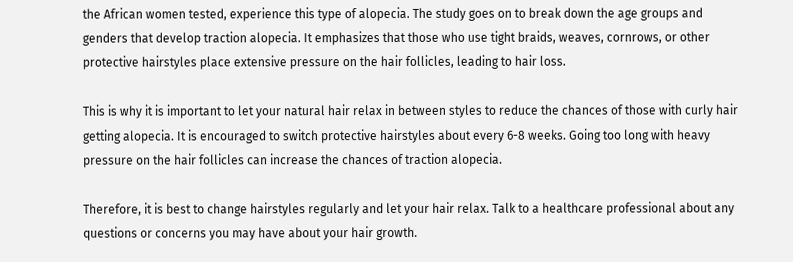the African women tested, experience this type of alopecia. The study goes on to break down the age groups and genders that develop traction alopecia. It emphasizes that those who use tight braids, weaves, cornrows, or other protective hairstyles place extensive pressure on the hair follicles, leading to hair loss.

This is why it is important to let your natural hair relax in between styles to reduce the chances of those with curly hair getting alopecia. It is encouraged to switch protective hairstyles about every 6-8 weeks. Going too long with heavy pressure on the hair follicles can increase the chances of traction alopecia.

Therefore, it is best to change hairstyles regularly and let your hair relax. Talk to a healthcare professional about any questions or concerns you may have about your hair growth.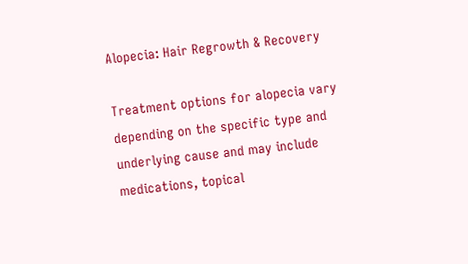Alopecia: Hair Regrowth & Recovery

Treatment options for alopecia vary depending on the specific type and underlying cause and may include medications, topical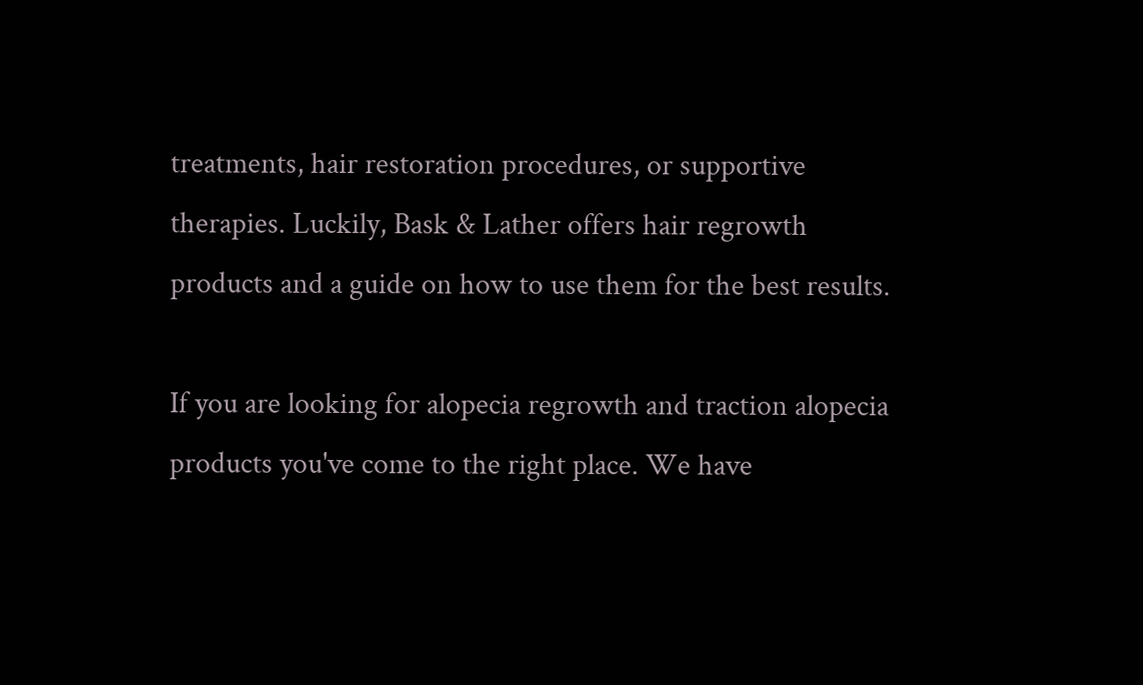treatments, hair restoration procedures, or supportive therapies. Luckily, Bask & Lather offers hair regrowth products and a guide on how to use them for the best results.

If you are looking for alopecia regrowth and traction alopecia products you've come to the right place. We have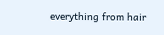everything from hair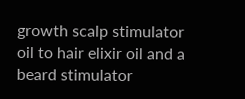growth scalp stimulator oil to hair elixir oil and a beard stimulator